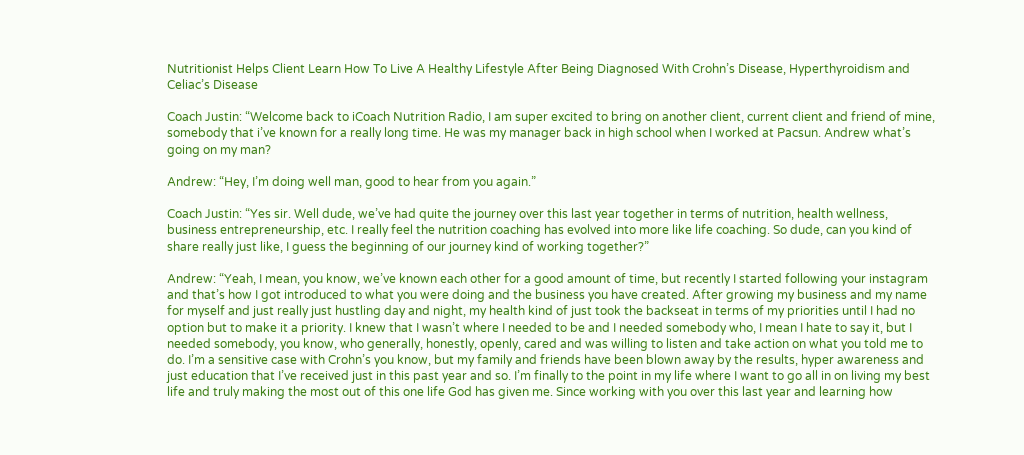Nutritionist Helps Client Learn How To Live A Healthy Lifestyle After Being Diagnosed With Crohn’s Disease, Hyperthyroidism and Celiac’s Disease

Coach Justin: “Welcome back to iCoach Nutrition Radio, I am super excited to bring on another client, current client and friend of mine, somebody that i’ve known for a really long time. He was my manager back in high school when I worked at Pacsun. Andrew what’s going on my man?

Andrew: “Hey, I’m doing well man, good to hear from you again.”

Coach Justin: “Yes sir. Well dude, we’ve had quite the journey over this last year together in terms of nutrition, health wellness, business entrepreneurship, etc. I really feel the nutrition coaching has evolved into more like life coaching. So dude, can you kind of share really just like, I guess the beginning of our journey kind of working together?”

Andrew: “Yeah, I mean, you know, we’ve known each other for a good amount of time, but recently I started following your instagram and that’s how I got introduced to what you were doing and the business you have created. After growing my business and my name for myself and just really just hustling day and night, my health kind of just took the backseat in terms of my priorities until I had no option but to make it a priority. I knew that I wasn’t where I needed to be and I needed somebody who, I mean I hate to say it, but I needed somebody, you know, who generally, honestly, openly, cared and was willing to listen and take action on what you told me to do. I’m a sensitive case with Crohn’s you know, but my family and friends have been blown away by the results, hyper awareness and just education that I’ve received just in this past year and so. I’m finally to the point in my life where I want to go all in on living my best life and truly making the most out of this one life God has given me. Since working with you over this last year and learning how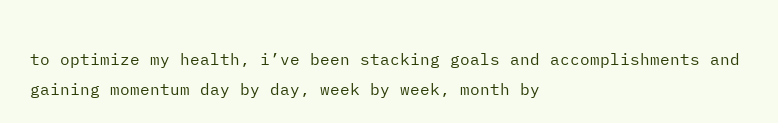to optimize my health, i’ve been stacking goals and accomplishments and gaining momentum day by day, week by week, month by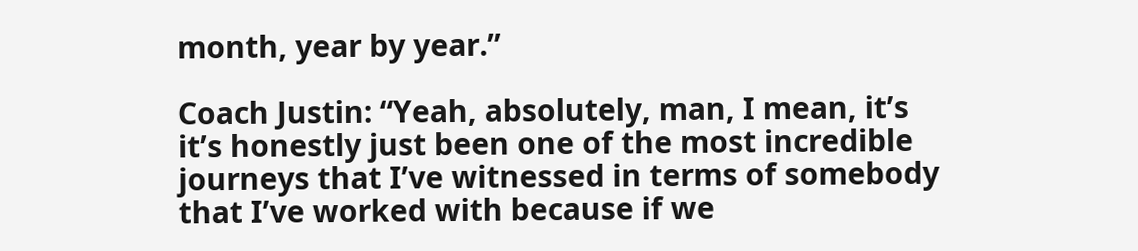month, year by year.”

Coach Justin: “Yeah, absolutely, man, I mean, it’s it’s honestly just been one of the most incredible journeys that I’ve witnessed in terms of somebody that I’ve worked with because if we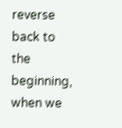reverse back to the beginning, when we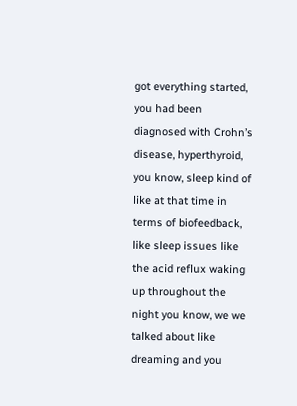got everything started, you had been diagnosed with Crohn’s disease, hyperthyroid, you know, sleep kind of like at that time in terms of biofeedback, like sleep issues like the acid reflux waking up throughout the night you know, we we talked about like dreaming and you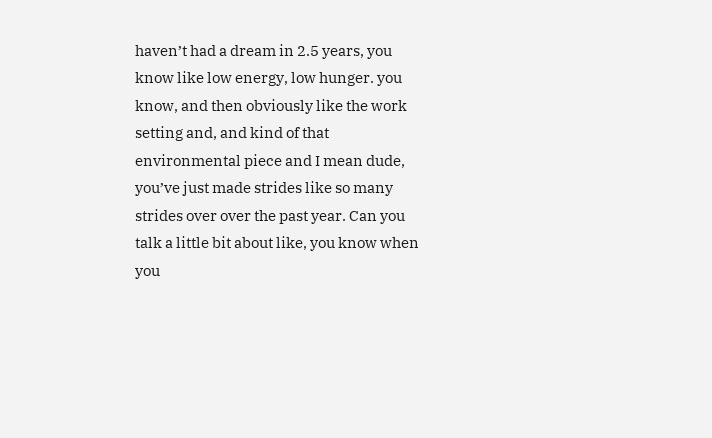haven’t had a dream in 2.5 years, you know like low energy, low hunger. you know, and then obviously like the work setting and, and kind of that environmental piece and I mean dude, you’ve just made strides like so many strides over over the past year. Can you talk a little bit about like, you know when you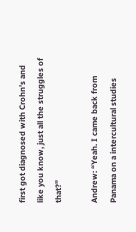first got diagnosed with Crohn’s and like you know, just all the struggles of that?”

Andrew: “Yeah. I came back from Panama on a intercultural studies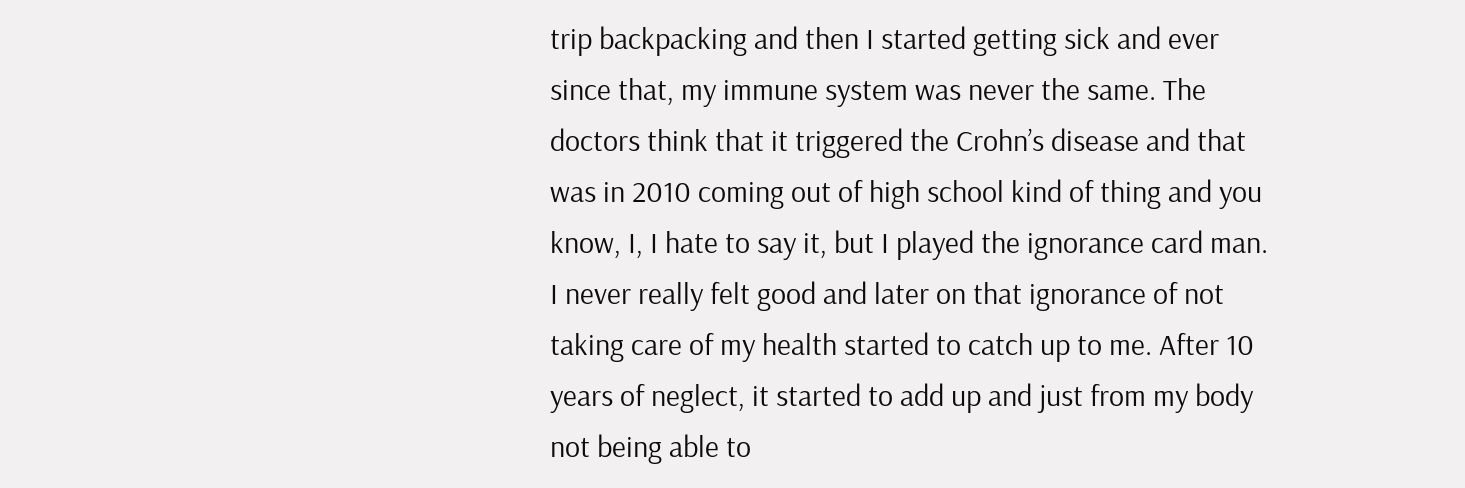trip backpacking and then I started getting sick and ever since that, my immune system was never the same. The doctors think that it triggered the Crohn’s disease and that was in 2010 coming out of high school kind of thing and you know, I, I hate to say it, but I played the ignorance card man. I never really felt good and later on that ignorance of not taking care of my health started to catch up to me. After 10 years of neglect, it started to add up and just from my body not being able to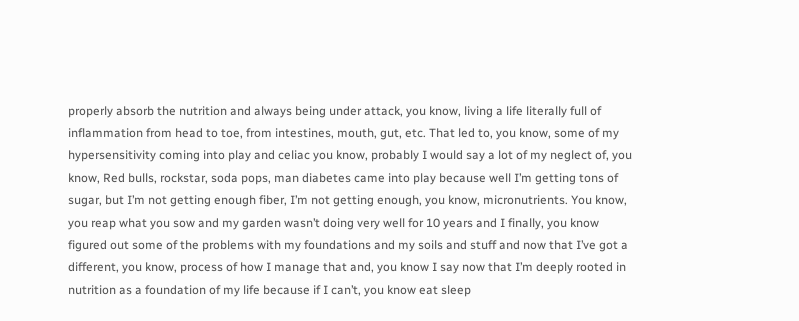properly absorb the nutrition and always being under attack, you know, living a life literally full of inflammation from head to toe, from intestines, mouth, gut, etc. That led to, you know, some of my hypersensitivity coming into play and celiac you know, probably I would say a lot of my neglect of, you know, Red bulls, rockstar, soda pops, man diabetes came into play because well I’m getting tons of sugar, but I’m not getting enough fiber, I’m not getting enough, you know, micronutrients. You know, you reap what you sow and my garden wasn’t doing very well for 10 years and I finally, you know figured out some of the problems with my foundations and my soils and stuff and now that I’ve got a different, you know, process of how I manage that and, you know I say now that I’m deeply rooted in nutrition as a foundation of my life because if I can’t, you know eat sleep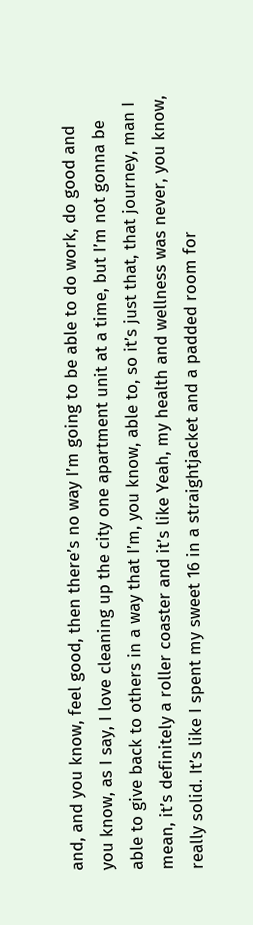and, and you know, feel good, then there’s no way I’m going to be able to do work, do good and you know, as I say, I love cleaning up the city one apartment unit at a time, but I’m not gonna be able to give back to others in a way that I’m, you know, able to, so it’s just that, that journey, man I mean, it’s definitely a roller coaster and it’s like Yeah, my health and wellness was never, you know, really solid. It’s like I spent my sweet 16 in a straightjacket and a padded room for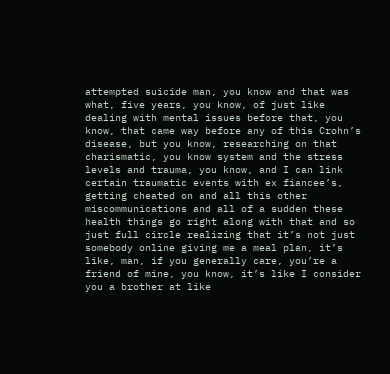attempted suicide man, you know and that was what, five years, you know, of just like dealing with mental issues before that, you know, that came way before any of this Crohn’s disease, but you know, researching on that charismatic, you know system and the stress levels and trauma, you know, and I can link certain traumatic events with ex fiancee’s, getting cheated on and all this other miscommunications and all of a sudden these health things go right along with that and so just full circle realizing that it’s not just somebody online giving me a meal plan, it’s like, man, if you generally care, you’re a friend of mine, you know, it’s like I consider you a brother at like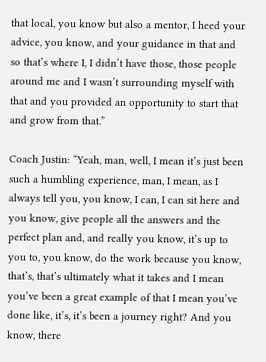that local, you know but also a mentor, I heed your advice, you know, and your guidance in that and so that’s where I, I didn’t have those, those people around me and I wasn’t surrounding myself with that and you provided an opportunity to start that and grow from that.”

Coach Justin: “Yeah, man, well, I mean it’s just been such a humbling experience, man, I mean, as I always tell you, you know, I can, I can sit here and you know, give people all the answers and the perfect plan and, and really you know, it’s up to you to, you know, do the work because you know, that’s, that’s ultimately what it takes and I mean you’ve been a great example of that I mean you’ve done like, it’s, it’s been a journey right? And you know, there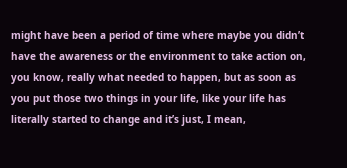might have been a period of time where maybe you didn’t have the awareness or the environment to take action on, you know, really what needed to happen, but as soon as you put those two things in your life, like your life has literally started to change and it’s just, I mean,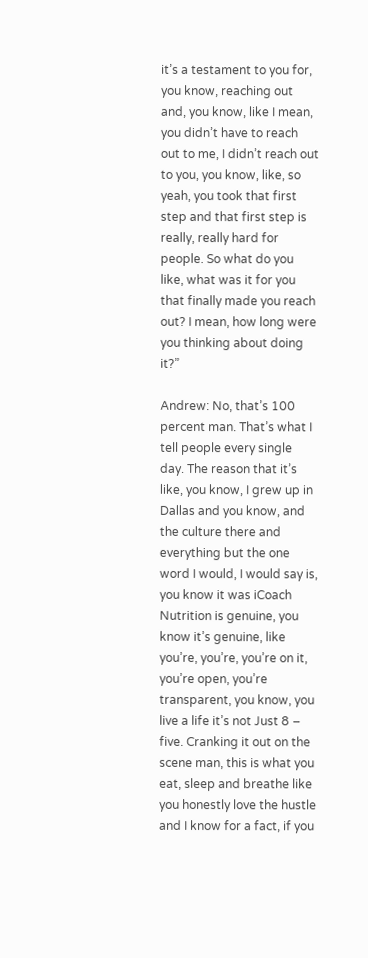it’s a testament to you for, you know, reaching out and, you know, like I mean, you didn’t have to reach out to me, I didn’t reach out to you, you know, like, so yeah, you took that first step and that first step is really, really hard for people. So what do you like, what was it for you that finally made you reach out? I mean, how long were you thinking about doing it?”

Andrew: No, that’s 100 percent man. That’s what I tell people every single day. The reason that it’s like, you know, I grew up in Dallas and you know, and the culture there and everything but the one word I would, I would say is, you know it was iCoach Nutrition is genuine, you know it’s genuine, like you’re, you’re, you’re on it, you’re open, you’re transparent, you know, you live a life it’s not Just 8 – five. Cranking it out on the scene man, this is what you eat, sleep and breathe like you honestly love the hustle and I know for a fact, if you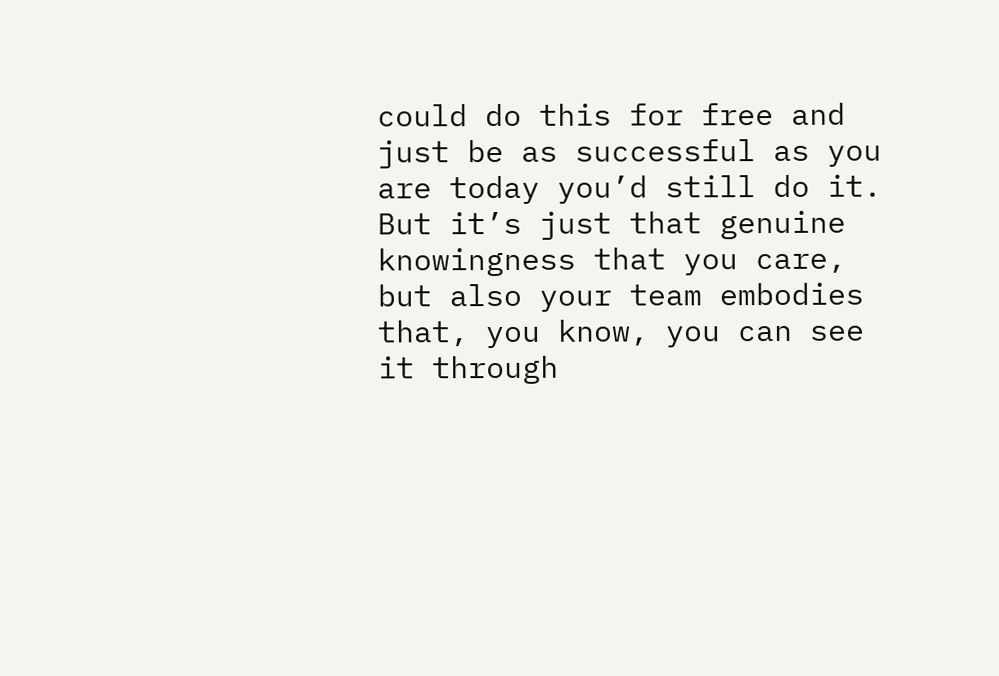could do this for free and just be as successful as you are today you’d still do it. But it’s just that genuine knowingness that you care, but also your team embodies that, you know, you can see it through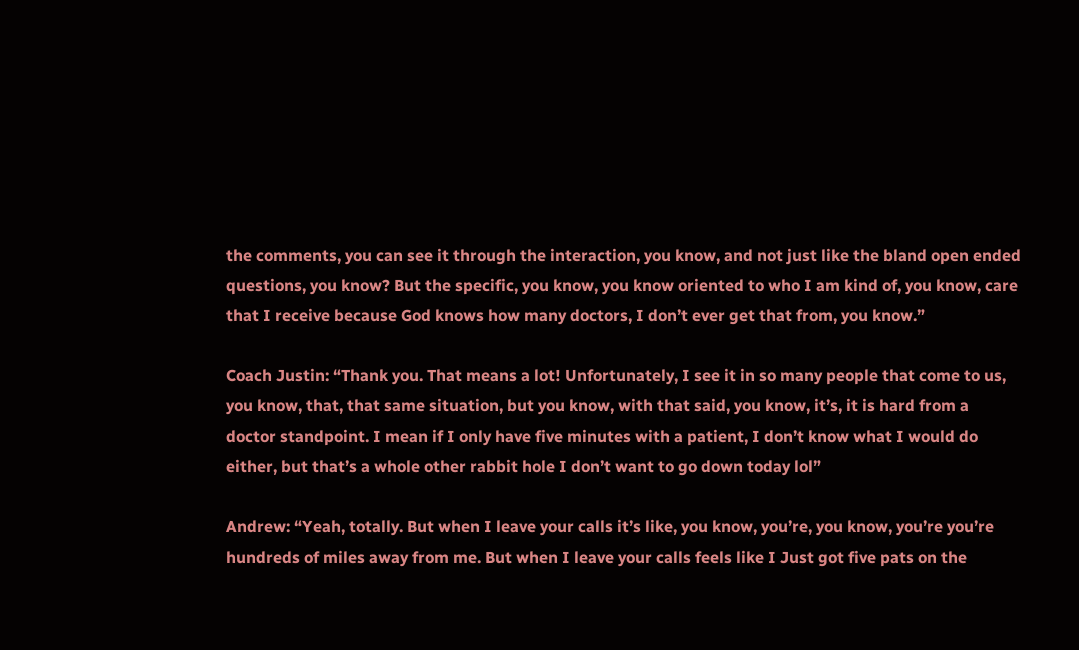the comments, you can see it through the interaction, you know, and not just like the bland open ended questions, you know? But the specific, you know, you know oriented to who I am kind of, you know, care that I receive because God knows how many doctors, I don’t ever get that from, you know.”

Coach Justin: “Thank you. That means a lot! Unfortunately, I see it in so many people that come to us, you know, that, that same situation, but you know, with that said, you know, it’s, it is hard from a doctor standpoint. I mean if I only have five minutes with a patient, I don’t know what I would do either, but that’s a whole other rabbit hole I don’t want to go down today lol”

Andrew: “Yeah, totally. But when I leave your calls it’s like, you know, you’re, you know, you’re you’re hundreds of miles away from me. But when I leave your calls feels like I Just got five pats on the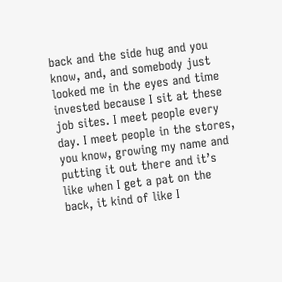back and the side hug and you know, and, and somebody just looked me in the eyes and time invested because I sit at these job sites. I meet people every day. I meet people in the stores, you know, growing my name and putting it out there and it’s like when I get a pat on the back, it kind of like I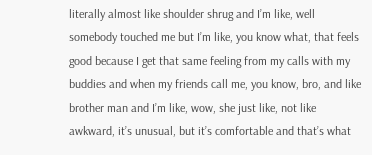literally almost like shoulder shrug and I’m like, well somebody touched me but I’m like, you know what, that feels good because I get that same feeling from my calls with my buddies and when my friends call me, you know, bro, and like brother man and I’m like, wow, she just like, not like awkward, it’s unusual, but it’s comfortable and that’s what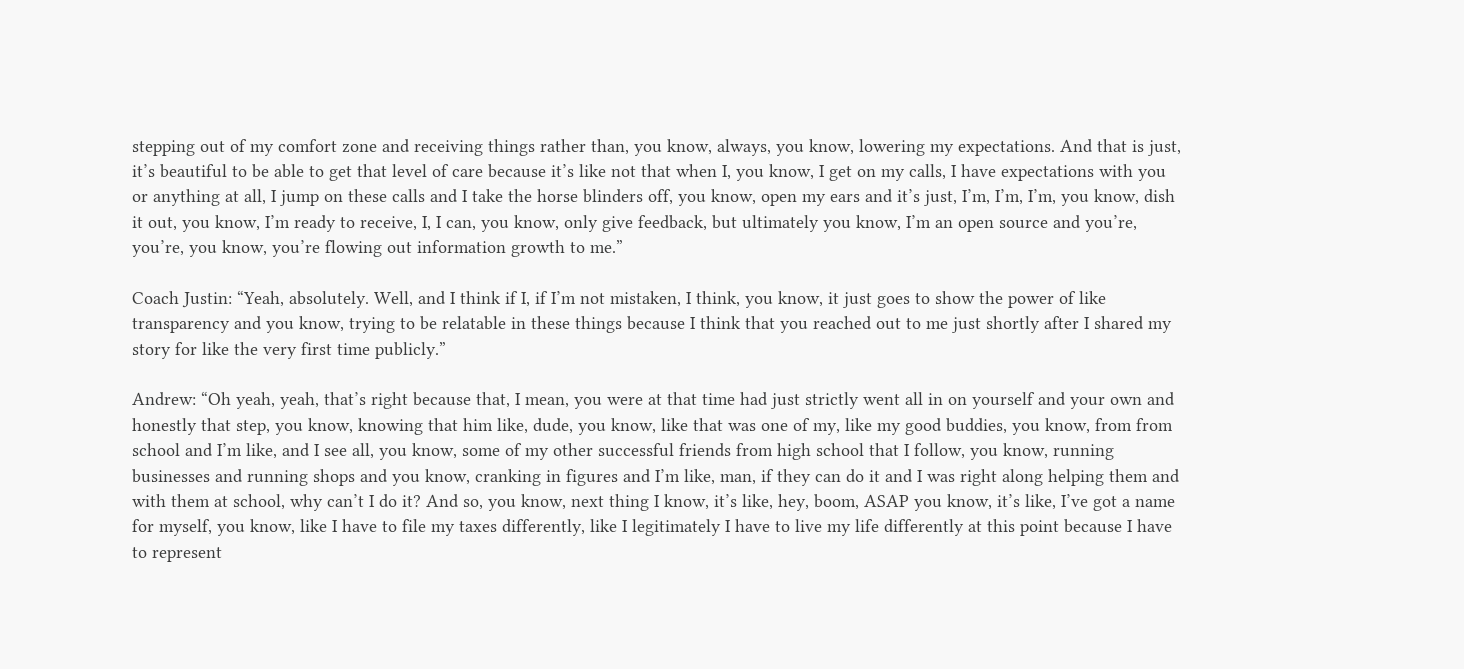stepping out of my comfort zone and receiving things rather than, you know, always, you know, lowering my expectations. And that is just, it’s beautiful to be able to get that level of care because it’s like not that when I, you know, I get on my calls, I have expectations with you or anything at all, I jump on these calls and I take the horse blinders off, you know, open my ears and it’s just, I’m, I’m, I’m, you know, dish it out, you know, I’m ready to receive, I, I can, you know, only give feedback, but ultimately you know, I’m an open source and you’re, you’re, you know, you’re flowing out information growth to me.”

Coach Justin: “Yeah, absolutely. Well, and I think if I, if I’m not mistaken, I think, you know, it just goes to show the power of like transparency and you know, trying to be relatable in these things because I think that you reached out to me just shortly after I shared my story for like the very first time publicly.”

Andrew: “Oh yeah, yeah, that’s right because that, I mean, you were at that time had just strictly went all in on yourself and your own and honestly that step, you know, knowing that him like, dude, you know, like that was one of my, like my good buddies, you know, from from school and I’m like, and I see all, you know, some of my other successful friends from high school that I follow, you know, running businesses and running shops and you know, cranking in figures and I’m like, man, if they can do it and I was right along helping them and with them at school, why can’t I do it? And so, you know, next thing I know, it’s like, hey, boom, ASAP you know, it’s like, I’ve got a name for myself, you know, like I have to file my taxes differently, like I legitimately I have to live my life differently at this point because I have to represent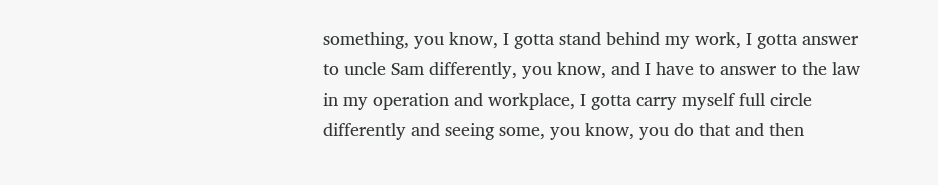something, you know, I gotta stand behind my work, I gotta answer to uncle Sam differently, you know, and I have to answer to the law in my operation and workplace, I gotta carry myself full circle differently and seeing some, you know, you do that and then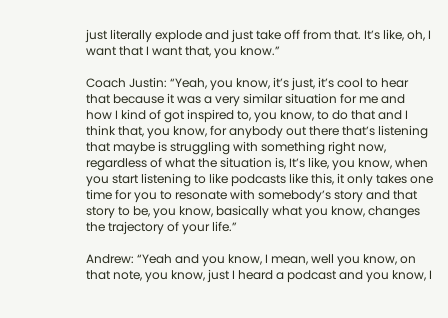just literally explode and just take off from that. It’s like, oh, I want that I want that, you know.”

Coach Justin: “Yeah, you know, it’s just, it’s cool to hear that because it was a very similar situation for me and how I kind of got inspired to, you know, to do that and I think that, you know, for anybody out there that’s listening that maybe is struggling with something right now, regardless of what the situation is, It’s like, you know, when you start listening to like podcasts like this, it only takes one time for you to resonate with somebody’s story and that story to be, you know, basically what you know, changes the trajectory of your life.”

Andrew: “Yeah and you know, I mean, well you know, on that note, you know, just I heard a podcast and you know, I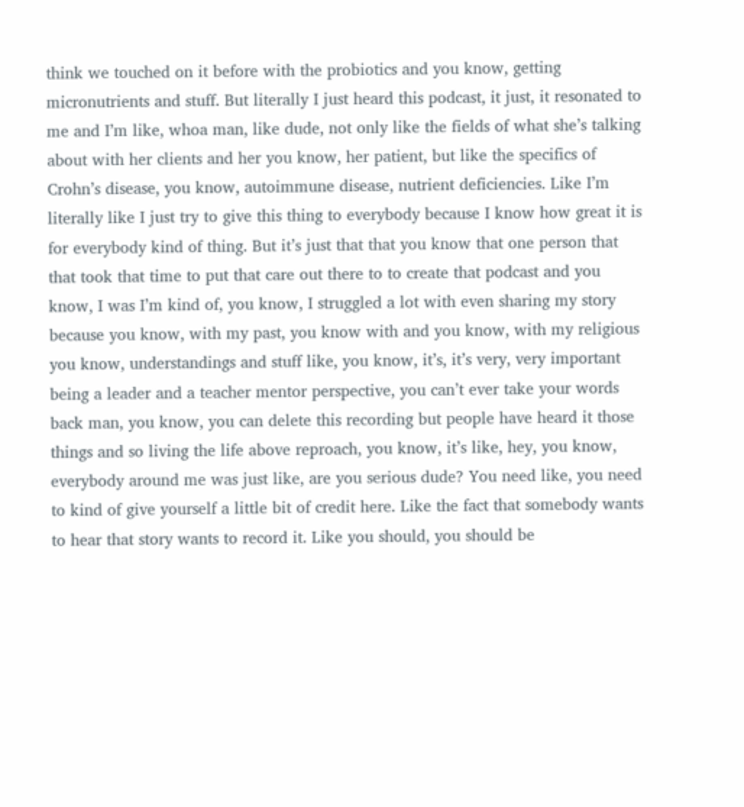think we touched on it before with the probiotics and you know, getting micronutrients and stuff. But literally I just heard this podcast, it just, it resonated to me and I’m like, whoa man, like dude, not only like the fields of what she’s talking about with her clients and her you know, her patient, but like the specifics of Crohn’s disease, you know, autoimmune disease, nutrient deficiencies. Like I’m literally like I just try to give this thing to everybody because I know how great it is for everybody kind of thing. But it’s just that that you know that one person that that took that time to put that care out there to to create that podcast and you know, I was I’m kind of, you know, I struggled a lot with even sharing my story because you know, with my past, you know with and you know, with my religious you know, understandings and stuff like, you know, it’s, it’s very, very important being a leader and a teacher mentor perspective, you can’t ever take your words back man, you know, you can delete this recording but people have heard it those things and so living the life above reproach, you know, it’s like, hey, you know, everybody around me was just like, are you serious dude? You need like, you need to kind of give yourself a little bit of credit here. Like the fact that somebody wants to hear that story wants to record it. Like you should, you should be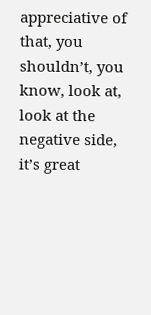appreciative of that, you shouldn’t, you know, look at, look at the negative side, it’s great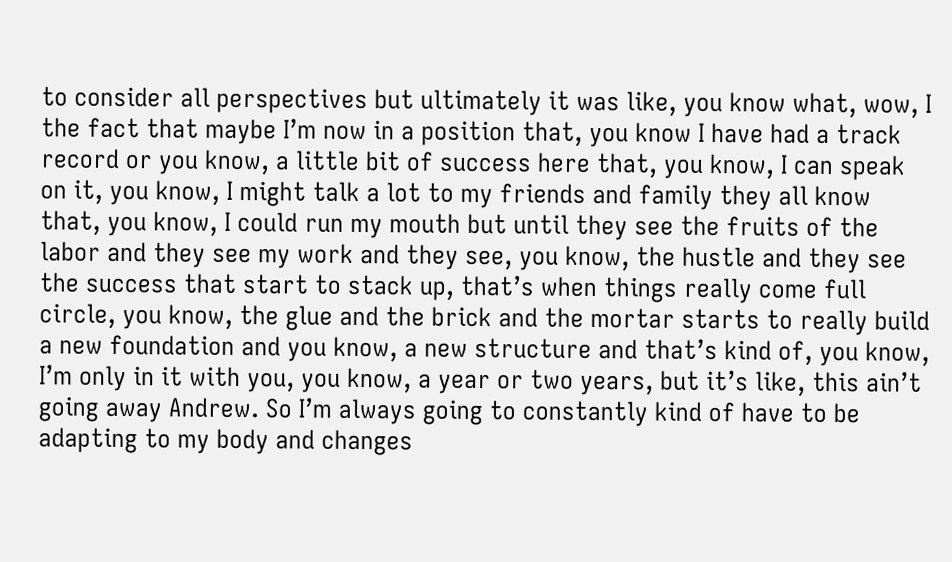to consider all perspectives but ultimately it was like, you know what, wow, I the fact that maybe I’m now in a position that, you know I have had a track record or you know, a little bit of success here that, you know, I can speak on it, you know, I might talk a lot to my friends and family they all know that, you know, I could run my mouth but until they see the fruits of the labor and they see my work and they see, you know, the hustle and they see the success that start to stack up, that’s when things really come full circle, you know, the glue and the brick and the mortar starts to really build a new foundation and you know, a new structure and that’s kind of, you know, I’m only in it with you, you know, a year or two years, but it’s like, this ain’t going away Andrew. So I’m always going to constantly kind of have to be adapting to my body and changes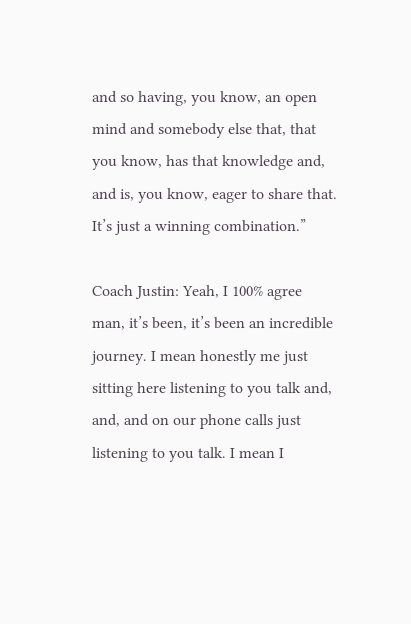and so having, you know, an open mind and somebody else that, that you know, has that knowledge and, and is, you know, eager to share that. It’s just a winning combination.”

Coach Justin: Yeah, I 100% agree man, it’s been, it’s been an incredible journey. I mean honestly me just sitting here listening to you talk and, and, and on our phone calls just listening to you talk. I mean I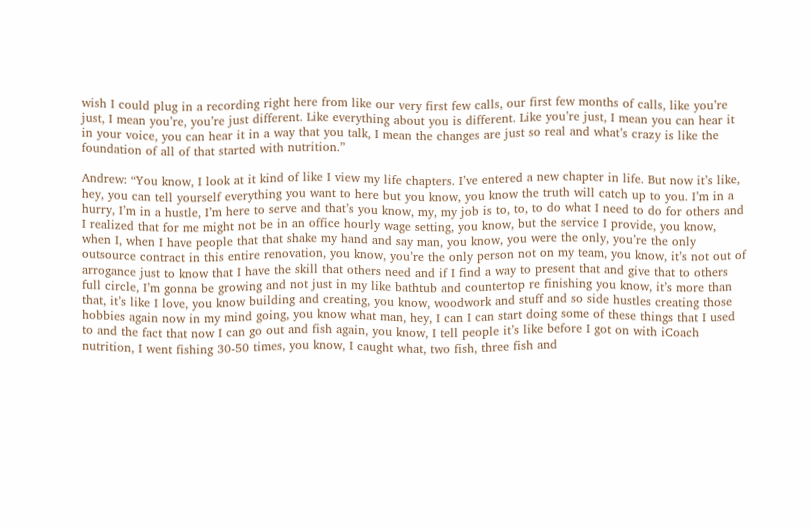wish I could plug in a recording right here from like our very first few calls, our first few months of calls, like you’re just, I mean you’re, you’re just different. Like everything about you is different. Like you’re just, I mean you can hear it in your voice, you can hear it in a way that you talk, I mean the changes are just so real and what’s crazy is like the foundation of all of that started with nutrition.”

Andrew: “You know, I look at it kind of like I view my life chapters. I’ve entered a new chapter in life. But now it’s like, hey, you can tell yourself everything you want to here but you know, you know the truth will catch up to you. I’m in a hurry, I’m in a hustle, I’m here to serve and that’s you know, my, my job is to, to, to do what I need to do for others and I realized that for me might not be in an office hourly wage setting, you know, but the service I provide, you know, when I, when I have people that that shake my hand and say man, you know, you were the only, you’re the only outsource contract in this entire renovation, you know, you’re the only person not on my team, you know, it’s not out of arrogance just to know that I have the skill that others need and if I find a way to present that and give that to others full circle, I’m gonna be growing and not just in my like bathtub and countertop re finishing you know, it’s more than that, it’s like I love, you know building and creating, you know, woodwork and stuff and so side hustles creating those hobbies again now in my mind going, you know what man, hey, I can I can start doing some of these things that I used to and the fact that now I can go out and fish again, you know, I tell people it’s like before I got on with iCoach nutrition, I went fishing 30-50 times, you know, I caught what, two fish, three fish and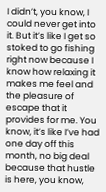I didn’t, you know, I could never get into it. But it’s like I get so stoked to go fishing right now because I know how relaxing it makes me feel and the pleasure of escape that it provides for me. You know, it’s like I’ve had one day off this month, no big deal because that hustle is here, you know,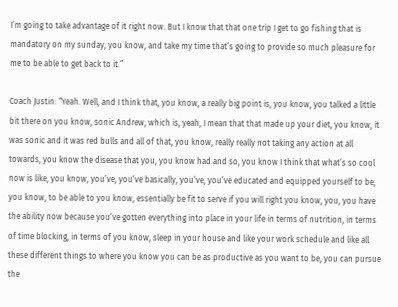I’m going to take advantage of it right now. But I know that that one trip I get to go fishing that is mandatory on my sunday, you know, and take my time that’s going to provide so much pleasure for me to be able to get back to it.”

Coach Justin: “Yeah. Well, and I think that, you know, a really big point is, you know, you talked a little bit there on you know, sonic Andrew, which is, yeah, I mean that that made up your diet, you know, it was sonic and it was red bulls and all of that, you know, really really not taking any action at all towards, you know the disease that you, you know had and so, you know I think that what’s so cool now is like, you know, you’ve, you’ve basically, you’ve, you’ve educated and equipped yourself to be, you know, to be able to you know, essentially be fit to serve if you will right you know, you, you have the ability now because you’ve gotten everything into place in your life in terms of nutrition, in terms of time blocking, in terms of you know, sleep in your house and like your work schedule and like all these different things to where you know you can be as productive as you want to be, you can pursue the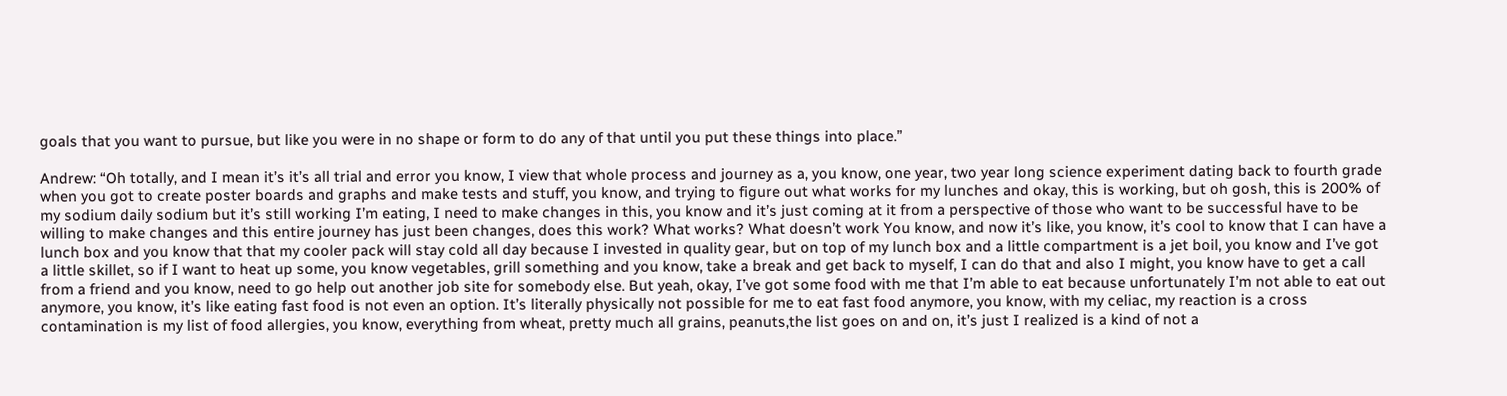goals that you want to pursue, but like you were in no shape or form to do any of that until you put these things into place.”

Andrew: “Oh totally, and I mean it’s it’s all trial and error you know, I view that whole process and journey as a, you know, one year, two year long science experiment dating back to fourth grade when you got to create poster boards and graphs and make tests and stuff, you know, and trying to figure out what works for my lunches and okay, this is working, but oh gosh, this is 200% of my sodium daily sodium but it’s still working I’m eating, I need to make changes in this, you know and it’s just coming at it from a perspective of those who want to be successful have to be willing to make changes and this entire journey has just been changes, does this work? What works? What doesn’t work You know, and now it’s like, you know, it’s cool to know that I can have a lunch box and you know that that my cooler pack will stay cold all day because I invested in quality gear, but on top of my lunch box and a little compartment is a jet boil, you know and I’ve got a little skillet, so if I want to heat up some, you know vegetables, grill something and you know, take a break and get back to myself, I can do that and also I might, you know have to get a call from a friend and you know, need to go help out another job site for somebody else. But yeah, okay, I’ve got some food with me that I’m able to eat because unfortunately I’m not able to eat out anymore, you know, it’s like eating fast food is not even an option. It’s literally physically not possible for me to eat fast food anymore, you know, with my celiac, my reaction is a cross contamination is my list of food allergies, you know, everything from wheat, pretty much all grains, peanuts,the list goes on and on, it’s just I realized is a kind of not a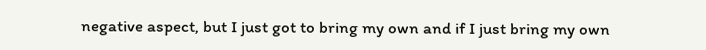negative aspect, but I just got to bring my own and if I just bring my own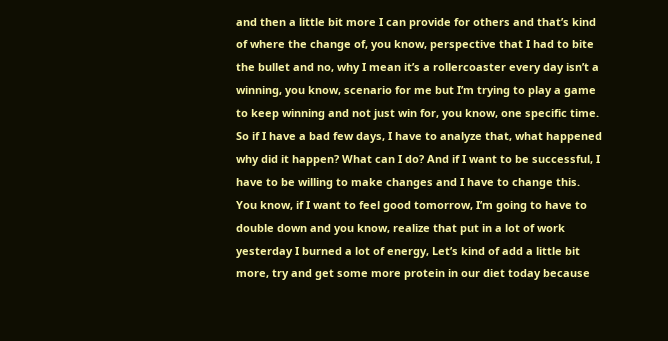and then a little bit more I can provide for others and that’s kind of where the change of, you know, perspective that I had to bite the bullet and no, why I mean it’s a rollercoaster every day isn’t a winning, you know, scenario for me but I’m trying to play a game to keep winning and not just win for, you know, one specific time. So if I have a bad few days, I have to analyze that, what happened why did it happen? What can I do? And if I want to be successful, I have to be willing to make changes and I have to change this. You know, if I want to feel good tomorrow, I’m going to have to double down and you know, realize that put in a lot of work yesterday I burned a lot of energy, Let’s kind of add a little bit more, try and get some more protein in our diet today because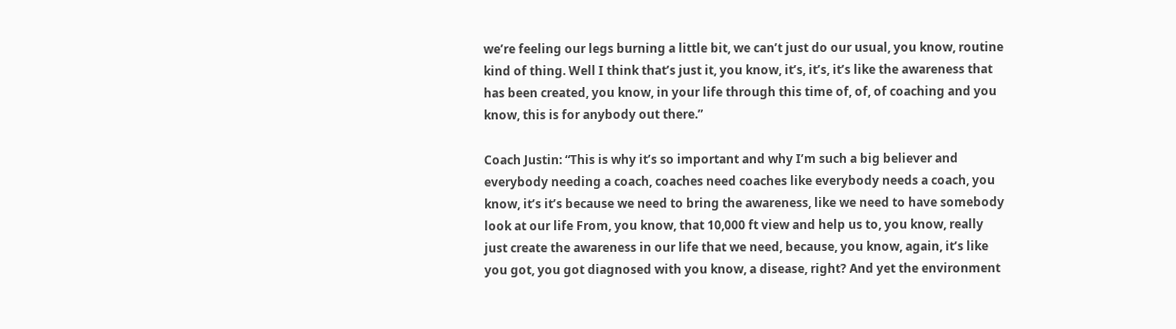we’re feeling our legs burning a little bit, we can’t just do our usual, you know, routine kind of thing. Well I think that’s just it, you know, it’s, it’s, it’s like the awareness that has been created, you know, in your life through this time of, of, of coaching and you know, this is for anybody out there.”

Coach Justin: “This is why it’s so important and why I’m such a big believer and everybody needing a coach, coaches need coaches like everybody needs a coach, you know, it’s it’s because we need to bring the awareness, like we need to have somebody look at our life From, you know, that 10,000 ft view and help us to, you know, really just create the awareness in our life that we need, because, you know, again, it’s like you got, you got diagnosed with you know, a disease, right? And yet the environment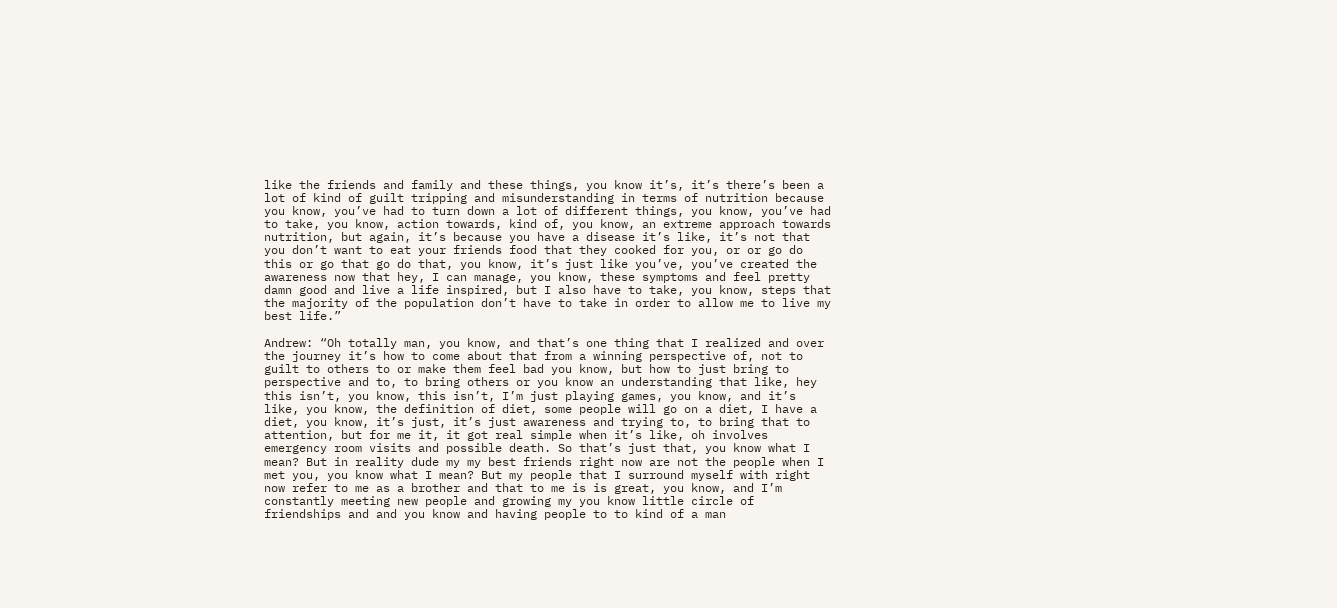like the friends and family and these things, you know it’s, it’s there’s been a lot of kind of guilt tripping and misunderstanding in terms of nutrition because you know, you’ve had to turn down a lot of different things, you know, you’ve had to take, you know, action towards, kind of, you know, an extreme approach towards nutrition, but again, it’s because you have a disease it’s like, it’s not that you don’t want to eat your friends food that they cooked for you, or or go do this or go that go do that, you know, it’s just like you’ve, you’ve created the awareness now that hey, I can manage, you know, these symptoms and feel pretty damn good and live a life inspired, but I also have to take, you know, steps that the majority of the population don’t have to take in order to allow me to live my best life.”

Andrew: “Oh totally man, you know, and that’s one thing that I realized and over the journey it’s how to come about that from a winning perspective of, not to guilt to others to or make them feel bad you know, but how to just bring to perspective and to, to bring others or you know an understanding that like, hey this isn’t, you know, this isn’t, I’m just playing games, you know, and it’s like, you know, the definition of diet, some people will go on a diet, I have a diet, you know, it’s just, it’s just awareness and trying to, to bring that to attention, but for me it, it got real simple when it’s like, oh involves emergency room visits and possible death. So that’s just that, you know what I mean? But in reality dude my my best friends right now are not the people when I met you, you know what I mean? But my people that I surround myself with right now refer to me as a brother and that to me is is great, you know, and I’m constantly meeting new people and growing my you know little circle of friendships and and you know and having people to to kind of a man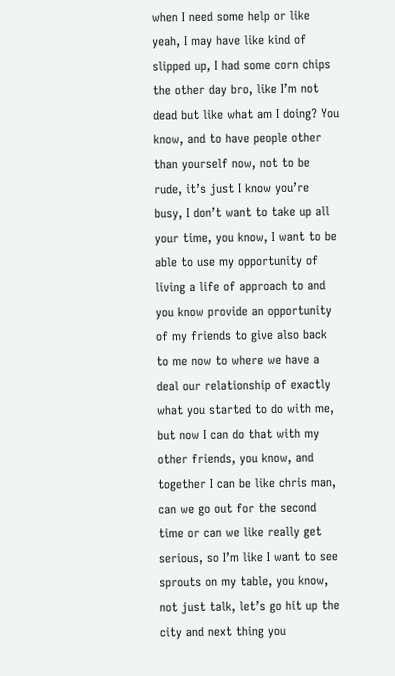when I need some help or like yeah, I may have like kind of slipped up, I had some corn chips the other day bro, like I’m not dead but like what am I doing? You know, and to have people other than yourself now, not to be rude, it’s just I know you’re busy, I don’t want to take up all your time, you know, I want to be able to use my opportunity of living a life of approach to and you know provide an opportunity of my friends to give also back to me now to where we have a deal our relationship of exactly what you started to do with me, but now I can do that with my other friends, you know, and together I can be like chris man, can we go out for the second time or can we like really get serious, so I’m like I want to see sprouts on my table, you know, not just talk, let’s go hit up the city and next thing you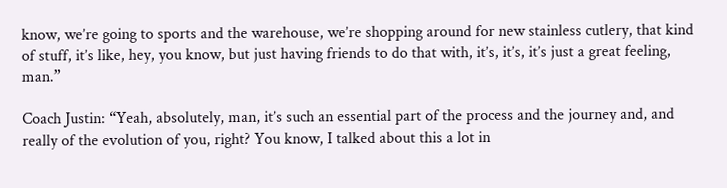know, we’re going to sports and the warehouse, we’re shopping around for new stainless cutlery, that kind of stuff, it’s like, hey, you know, but just having friends to do that with, it’s, it’s, it’s just a great feeling, man.”

Coach Justin: “Yeah, absolutely, man, it’s such an essential part of the process and the journey and, and really of the evolution of you, right? You know, I talked about this a lot in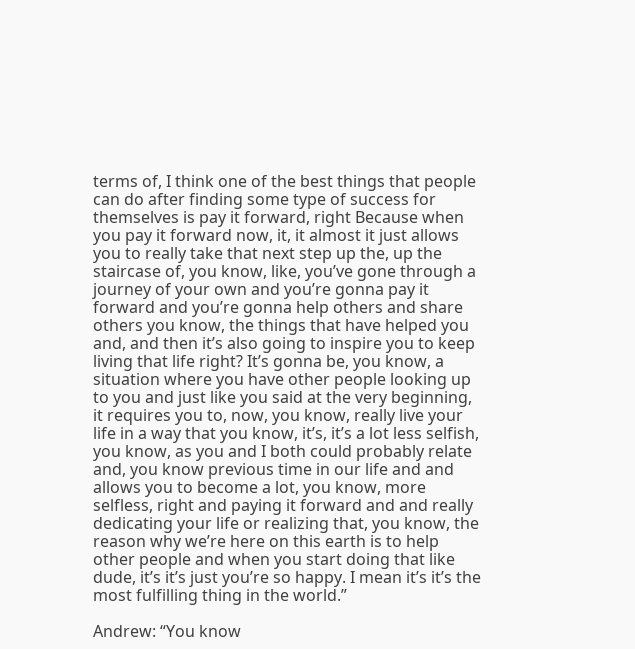terms of, I think one of the best things that people can do after finding some type of success for themselves is pay it forward, right Because when you pay it forward now, it, it almost it just allows you to really take that next step up the, up the staircase of, you know, like, you’ve gone through a journey of your own and you’re gonna pay it forward and you’re gonna help others and share others you know, the things that have helped you and, and then it’s also going to inspire you to keep living that life right? It’s gonna be, you know, a situation where you have other people looking up to you and just like you said at the very beginning, it requires you to, now, you know, really live your life in a way that you know, it’s, it’s a lot less selfish, you know, as you and I both could probably relate and, you know previous time in our life and and allows you to become a lot, you know, more selfless, right and paying it forward and and really dedicating your life or realizing that, you know, the reason why we’re here on this earth is to help other people and when you start doing that like dude, it’s it’s just you’re so happy. I mean it’s it’s the most fulfilling thing in the world.”

Andrew: “You know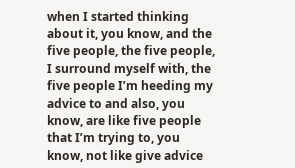when I started thinking about it, you know, and the five people, the five people, I surround myself with, the five people I’m heeding my advice to and also, you know, are like five people that I’m trying to, you know, not like give advice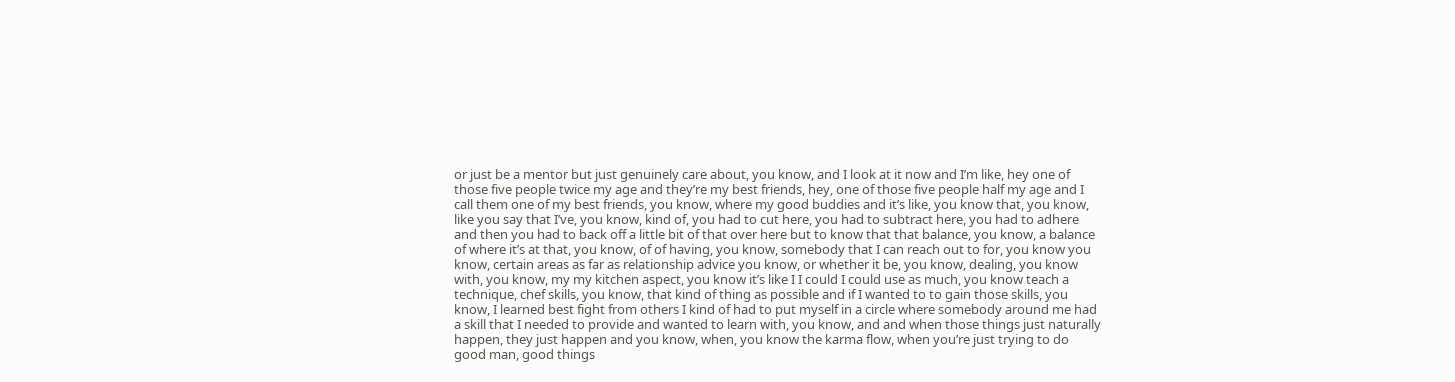or just be a mentor but just genuinely care about, you know, and I look at it now and I’m like, hey one of those five people twice my age and they’re my best friends, hey, one of those five people half my age and I call them one of my best friends, you know, where my good buddies and it’s like, you know that, you know, like you say that I’ve, you know, kind of, you had to cut here, you had to subtract here, you had to adhere and then you had to back off a little bit of that over here but to know that that balance, you know, a balance of where it’s at that, you know, of of having, you know, somebody that I can reach out to for, you know you know, certain areas as far as relationship advice you know, or whether it be, you know, dealing, you know with, you know, my my kitchen aspect, you know it’s like I I could I could use as much, you know teach a technique, chef skills, you know, that kind of thing as possible and if I wanted to to gain those skills, you know, I learned best fight from others I kind of had to put myself in a circle where somebody around me had a skill that I needed to provide and wanted to learn with, you know, and and when those things just naturally happen, they just happen and you know, when, you know the karma flow, when you’re just trying to do good man, good things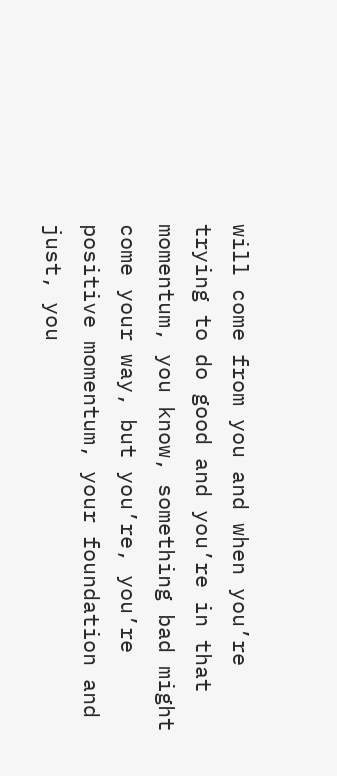will come from you and when you’re trying to do good and you’re in that momentum, you know, something bad might come your way, but you’re, you’re positive momentum, your foundation and just, you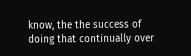know, the the success of doing that continually over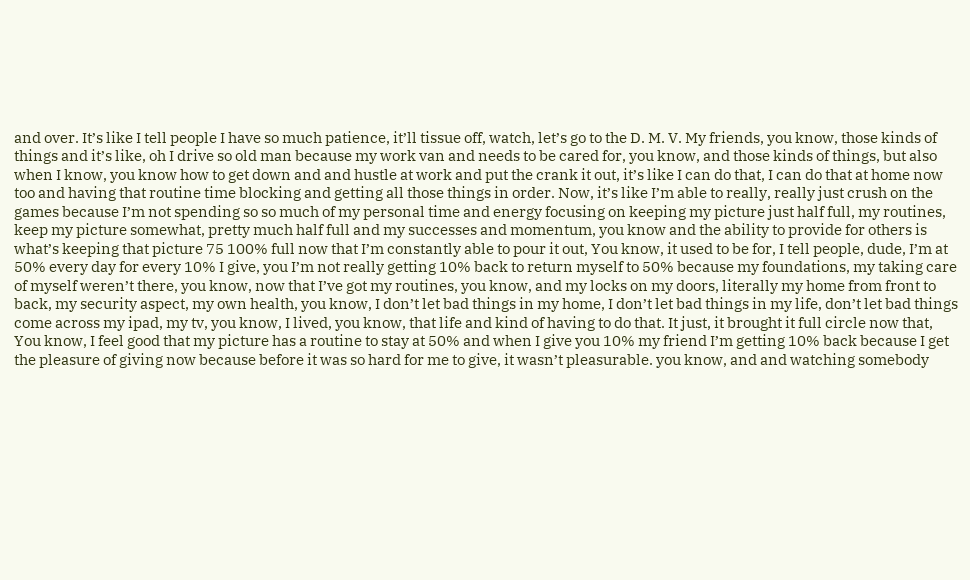and over. It’s like I tell people I have so much patience, it’ll tissue off, watch, let’s go to the D. M. V. My friends, you know, those kinds of things and it’s like, oh I drive so old man because my work van and needs to be cared for, you know, and those kinds of things, but also when I know, you know how to get down and and hustle at work and put the crank it out, it’s like I can do that, I can do that at home now too and having that routine time blocking and getting all those things in order. Now, it’s like I’m able to really, really just crush on the games because I’m not spending so so much of my personal time and energy focusing on keeping my picture just half full, my routines, keep my picture somewhat, pretty much half full and my successes and momentum, you know and the ability to provide for others is what’s keeping that picture 75 100% full now that I’m constantly able to pour it out, You know, it used to be for, I tell people, dude, I’m at 50% every day for every 10% I give, you I’m not really getting 10% back to return myself to 50% because my foundations, my taking care of myself weren’t there, you know, now that I’ve got my routines, you know, and my locks on my doors, literally my home from front to back, my security aspect, my own health, you know, I don’t let bad things in my home, I don’t let bad things in my life, don’t let bad things come across my ipad, my tv, you know, I lived, you know, that life and kind of having to do that. It just, it brought it full circle now that, You know, I feel good that my picture has a routine to stay at 50% and when I give you 10% my friend I’m getting 10% back because I get the pleasure of giving now because before it was so hard for me to give, it wasn’t pleasurable. you know, and and watching somebody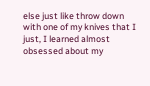else just like throw down with one of my knives that I just, I learned almost obsessed about my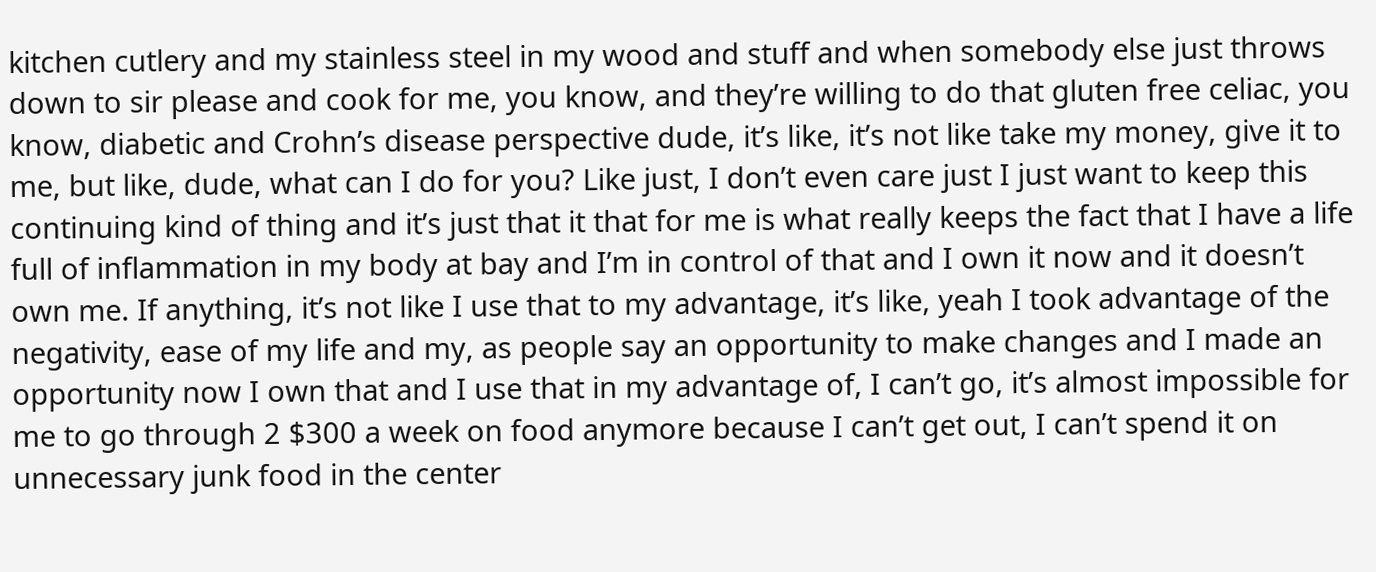kitchen cutlery and my stainless steel in my wood and stuff and when somebody else just throws down to sir please and cook for me, you know, and they’re willing to do that gluten free celiac, you know, diabetic and Crohn’s disease perspective dude, it’s like, it’s not like take my money, give it to me, but like, dude, what can I do for you? Like just, I don’t even care just I just want to keep this continuing kind of thing and it’s just that it that for me is what really keeps the fact that I have a life full of inflammation in my body at bay and I’m in control of that and I own it now and it doesn’t own me. If anything, it’s not like I use that to my advantage, it’s like, yeah I took advantage of the negativity, ease of my life and my, as people say an opportunity to make changes and I made an opportunity now I own that and I use that in my advantage of, I can’t go, it’s almost impossible for me to go through 2 $300 a week on food anymore because I can’t get out, I can’t spend it on unnecessary junk food in the center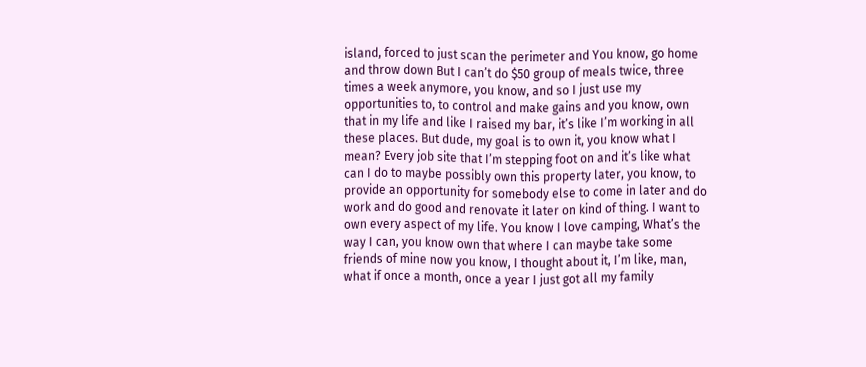island, forced to just scan the perimeter and You know, go home and throw down But I can’t do $50 group of meals twice, three times a week anymore, you know, and so I just use my opportunities to, to control and make gains and you know, own that in my life and like I raised my bar, it’s like I’m working in all these places. But dude, my goal is to own it, you know what I mean? Every job site that I’m stepping foot on and it’s like what can I do to maybe possibly own this property later, you know, to provide an opportunity for somebody else to come in later and do work and do good and renovate it later on kind of thing. I want to own every aspect of my life. You know I love camping, What’s the way I can, you know own that where I can maybe take some friends of mine now you know, I thought about it, I’m like, man, what if once a month, once a year I just got all my family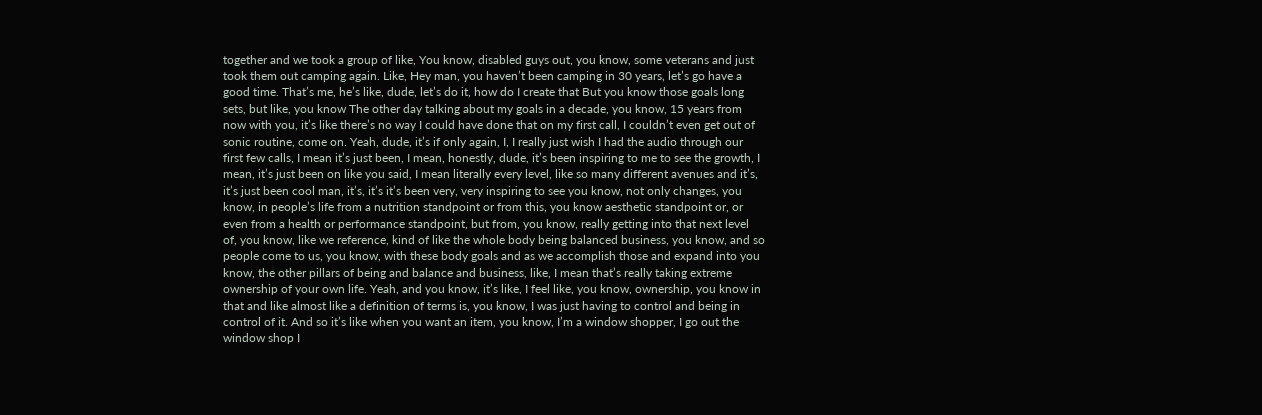together and we took a group of like, You know, disabled guys out, you know, some veterans and just took them out camping again. Like, Hey man, you haven’t been camping in 30 years, let’s go have a good time. That’s me, he’s like, dude, let’s do it, how do I create that But you know those goals long sets, but like, you know The other day talking about my goals in a decade, you know, 15 years from now with you, it’s like there’s no way I could have done that on my first call, I couldn’t even get out of sonic routine, come on. Yeah, dude, it’s if only again, I, I really just wish I had the audio through our first few calls, I mean it’s just been, I mean, honestly, dude, it’s been inspiring to me to see the growth, I mean, it’s just been on like you said, I mean literally every level, like so many different avenues and it’s, it’s just been cool man, it’s, it’s it’s been very, very inspiring to see you know, not only changes, you know, in people’s life from a nutrition standpoint or from this, you know aesthetic standpoint or, or even from a health or performance standpoint, but from, you know, really getting into that next level of, you know, like we reference, kind of like the whole body being balanced business, you know, and so people come to us, you know, with these body goals and as we accomplish those and expand into you know, the other pillars of being and balance and business, like, I mean that’s really taking extreme ownership of your own life. Yeah, and you know, it’s like, I feel like, you know, ownership, you know in that and like almost like a definition of terms is, you know, I was just having to control and being in control of it. And so it’s like when you want an item, you know, I’m a window shopper, I go out the window shop I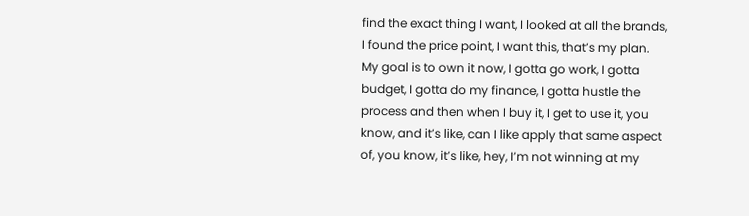find the exact thing I want, I looked at all the brands, I found the price point, I want this, that’s my plan. My goal is to own it now, I gotta go work, I gotta budget, I gotta do my finance, I gotta hustle the process and then when I buy it, I get to use it, you know, and it’s like, can I like apply that same aspect of, you know, it’s like, hey, I’m not winning at my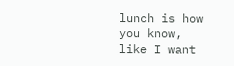lunch is how you know, like I want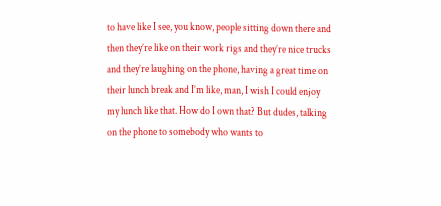to have like I see, you know, people sitting down there and then they’re like on their work rigs and they’re nice trucks and they’re laughing on the phone, having a great time on their lunch break and I’m like, man, I wish I could enjoy my lunch like that. How do I own that? But dudes, talking on the phone to somebody who wants to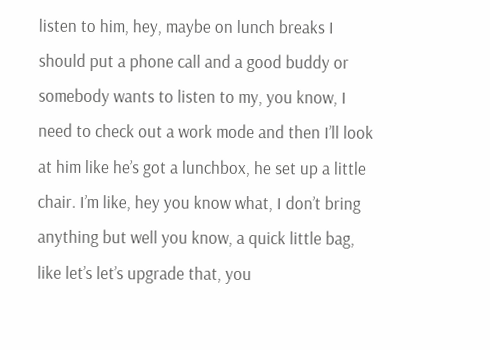listen to him, hey, maybe on lunch breaks I should put a phone call and a good buddy or somebody wants to listen to my, you know, I need to check out a work mode and then I’ll look at him like he’s got a lunchbox, he set up a little chair. I’m like, hey you know what, I don’t bring anything but well you know, a quick little bag, like let’s let’s upgrade that, you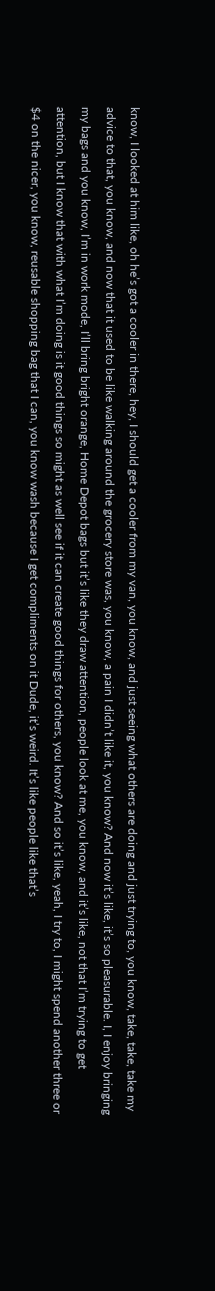know, I looked at him like, oh he’s got a cooler in there, hey, I should get a cooler from my van, you know, and just seeing what others are doing and just trying to, you know, take, take, take my advice to that, you know, and now that it used to be like walking around the grocery store was, you know, a pain I didn’t like it, you know? And now it’s like, it’s so pleasurable. I, I enjoy bringing my bags and you know, I’m in work mode, I’ll bring bright orange, Home Depot bags but it’s like they draw attention, people look at me, you know, and it’s like, not that I’m trying to get attention, but I know that with what I’m doing is it good things so might as well see if it can create good things for others, you know? And so it’s like, yeah, I try to, I might spend another three or $4 on the nicer, you know, reusable shopping bag that I can, you know wash because I get compliments on it Dude, it’s weird. It’s like people like that’s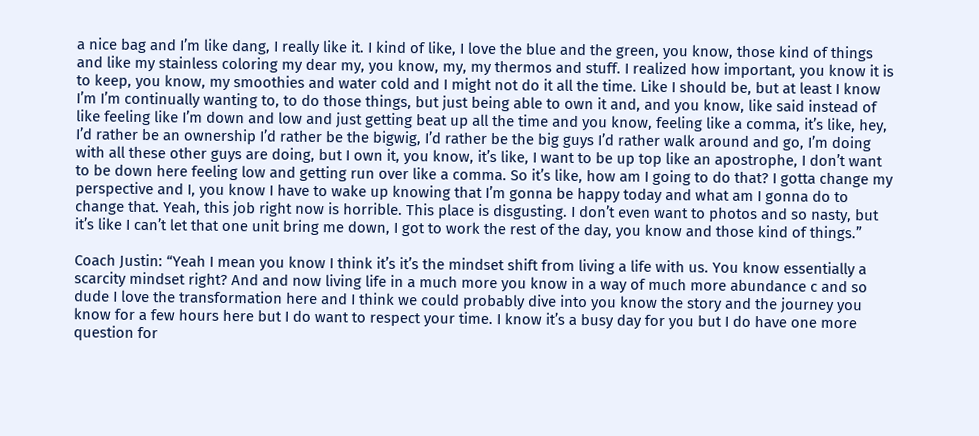a nice bag and I’m like dang, I really like it. I kind of like, I love the blue and the green, you know, those kind of things and like my stainless coloring my dear my, you know, my, my thermos and stuff. I realized how important, you know it is to keep, you know, my smoothies and water cold and I might not do it all the time. Like I should be, but at least I know I’m I’m continually wanting to, to do those things, but just being able to own it and, and you know, like said instead of like feeling like I’m down and low and just getting beat up all the time and you know, feeling like a comma, it’s like, hey, I’d rather be an ownership I’d rather be the bigwig, I’d rather be the big guys I’d rather walk around and go, I’m doing with all these other guys are doing, but I own it, you know, it’s like, I want to be up top like an apostrophe, I don’t want to be down here feeling low and getting run over like a comma. So it’s like, how am I going to do that? I gotta change my perspective and I, you know I have to wake up knowing that I’m gonna be happy today and what am I gonna do to change that. Yeah, this job right now is horrible. This place is disgusting. I don’t even want to photos and so nasty, but it’s like I can’t let that one unit bring me down, I got to work the rest of the day, you know and those kind of things.”

Coach Justin: “Yeah I mean you know I think it’s it’s the mindset shift from living a life with us. You know essentially a scarcity mindset right? And and now living life in a much more you know in a way of much more abundance c and so dude I love the transformation here and I think we could probably dive into you know the story and the journey you know for a few hours here but I do want to respect your time. I know it’s a busy day for you but I do have one more question for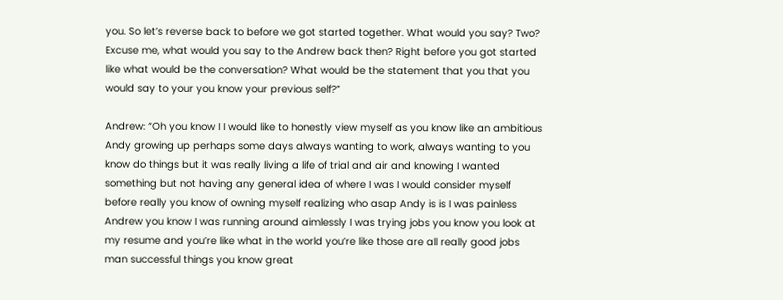you. So let’s reverse back to before we got started together. What would you say? Two? Excuse me, what would you say to the Andrew back then? Right before you got started like what would be the conversation? What would be the statement that you that you would say to your you know your previous self?”

Andrew: “Oh you know I I would like to honestly view myself as you know like an ambitious Andy growing up perhaps some days always wanting to work, always wanting to you know do things but it was really living a life of trial and air and knowing I wanted something but not having any general idea of where I was I would consider myself before really you know of owning myself realizing who asap Andy is is I was painless Andrew you know I was running around aimlessly I was trying jobs you know you look at my resume and you’re like what in the world you’re like those are all really good jobs man successful things you know great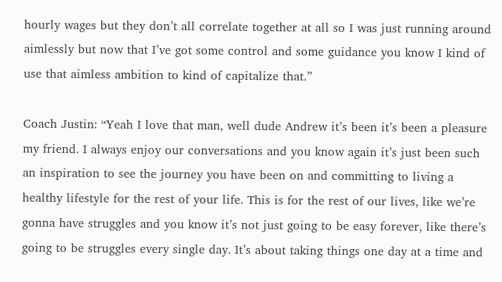hourly wages but they don’t all correlate together at all so I was just running around aimlessly but now that I’ve got some control and some guidance you know I kind of use that aimless ambition to kind of capitalize that.”

Coach Justin: “Yeah I love that man, well dude Andrew it’s been it’s been a pleasure my friend. I always enjoy our conversations and you know again it’s just been such an inspiration to see the journey you have been on and committing to living a healthy lifestyle for the rest of your life. This is for the rest of our lives, like we’re gonna have struggles and you know it’s not just going to be easy forever, like there’s going to be struggles every single day. It’s about taking things one day at a time and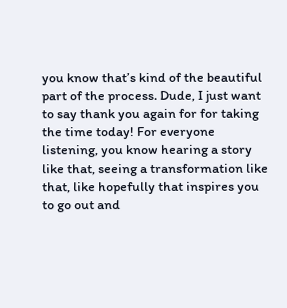you know that’s kind of the beautiful part of the process. Dude, I just want to say thank you again for for taking the time today! For everyone listening, you know hearing a story like that, seeing a transformation like that, like hopefully that inspires you to go out and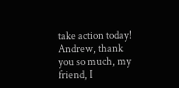take action today! Andrew, thank you so much, my friend, I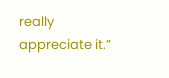really appreciate it.”